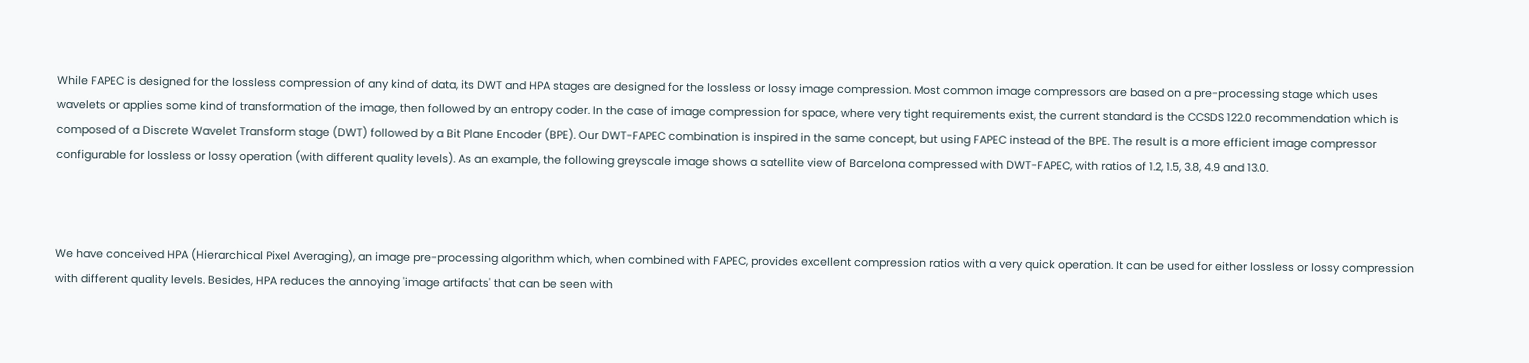While FAPEC is designed for the lossless compression of any kind of data, its DWT and HPA stages are designed for the lossless or lossy image compression. Most common image compressors are based on a pre-processing stage which uses wavelets or applies some kind of transformation of the image, then followed by an entropy coder. In the case of image compression for space, where very tight requirements exist, the current standard is the CCSDS 122.0 recommendation which is composed of a Discrete Wavelet Transform stage (DWT) followed by a Bit Plane Encoder (BPE). Our DWT-FAPEC combination is inspired in the same concept, but using FAPEC instead of the BPE. The result is a more efficient image compressor configurable for lossless or lossy operation (with different quality levels). As an example, the following greyscale image shows a satellite view of Barcelona compressed with DWT-FAPEC, with ratios of 1.2, 1.5, 3.8, 4.9 and 13.0.



We have conceived HPA (Hierarchical Pixel Averaging), an image pre-processing algorithm which, when combined with FAPEC, provides excellent compression ratios with a very quick operation. It can be used for either lossless or lossy compression with different quality levels. Besides, HPA reduces the annoying 'image artifacts' that can be seen with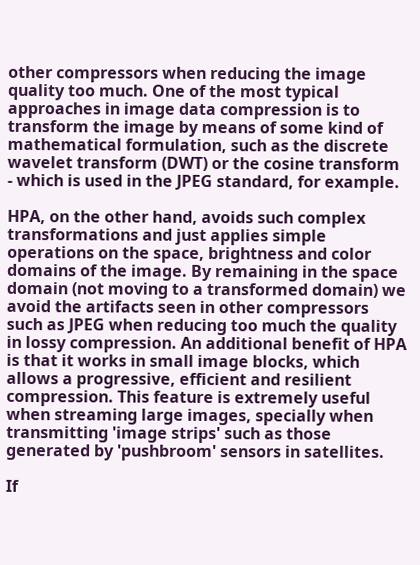other compressors when reducing the image quality too much. One of the most typical approaches in image data compression is to transform the image by means of some kind of mathematical formulation, such as the discrete wavelet transform (DWT) or the cosine transform - which is used in the JPEG standard, for example.

HPA, on the other hand, avoids such complex transformations and just applies simple operations on the space, brightness and color domains of the image. By remaining in the space domain (not moving to a transformed domain) we avoid the artifacts seen in other compressors such as JPEG when reducing too much the quality in lossy compression. An additional benefit of HPA is that it works in small image blocks, which allows a progressive, efficient and resilient compression. This feature is extremely useful when streaming large images, specially when transmitting 'image strips' such as those generated by 'pushbroom' sensors in satellites.

If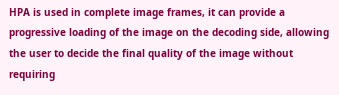HPA is used in complete image frames, it can provide a progressive loading of the image on the decoding side, allowing the user to decide the final quality of the image without requiring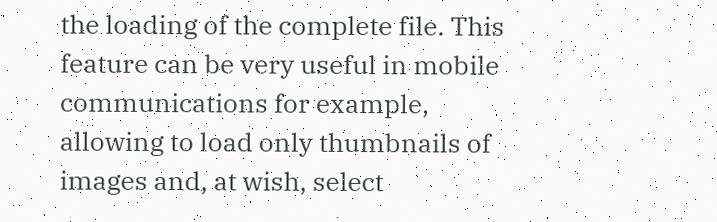the loading of the complete file. This feature can be very useful in mobile communications for example, allowing to load only thumbnails of images and, at wish, select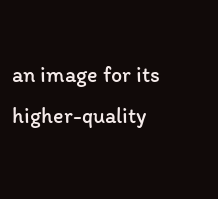an image for its higher-quality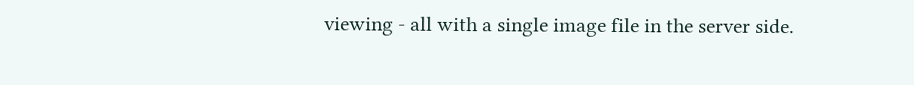viewing - all with a single image file in the server side.